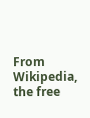From Wikipedia, the free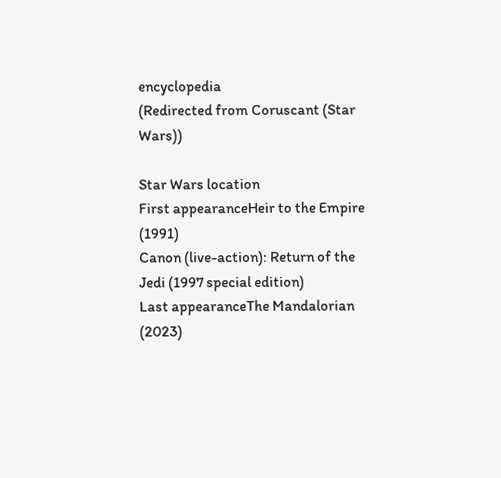encyclopedia
(Redirected from Coruscant (Star Wars))

Star Wars location
First appearanceHeir to the Empire (1991)
Canon (live-action): Return of the Jedi (1997 special edition)
Last appearanceThe Mandalorian (2023)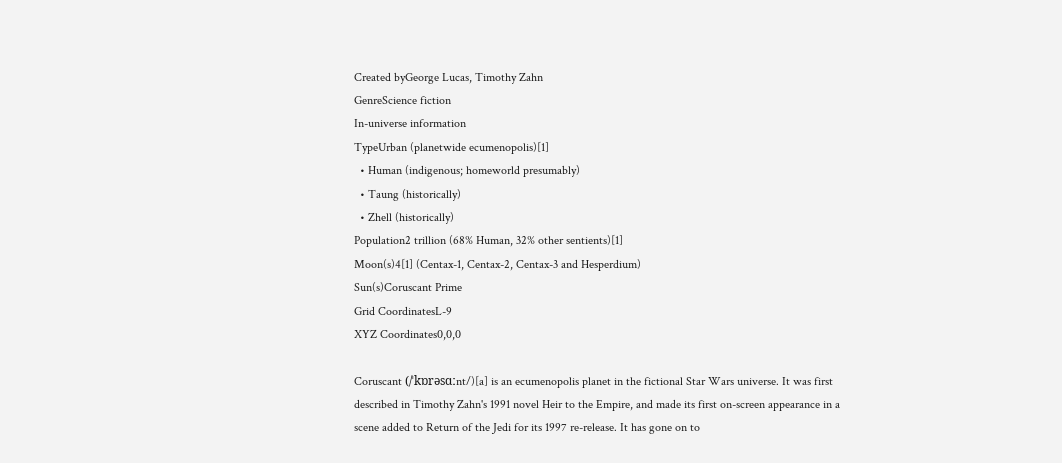Created byGeorge Lucas, Timothy Zahn
GenreScience fiction
In-universe information
TypeUrban (planetwide ecumenopolis)[1]
  • Human (indigenous; homeworld presumably)
  • Taung (historically)
  • Zhell (historically)
Population2 trillion (68% Human, 32% other sentients)[1]
Moon(s)4[1] (Centax-1, Centax-2, Centax-3 and Hesperdium)
Sun(s)Coruscant Prime
Grid CoordinatesL-9
XYZ Coordinates0,0,0

Coruscant (/ˈkɒrəsɑːnt/)[a] is an ecumenopolis planet in the fictional Star Wars universe. It was first described in Timothy Zahn's 1991 novel Heir to the Empire, and made its first on-screen appearance in a scene added to Return of the Jedi for its 1997 re-release. It has gone on to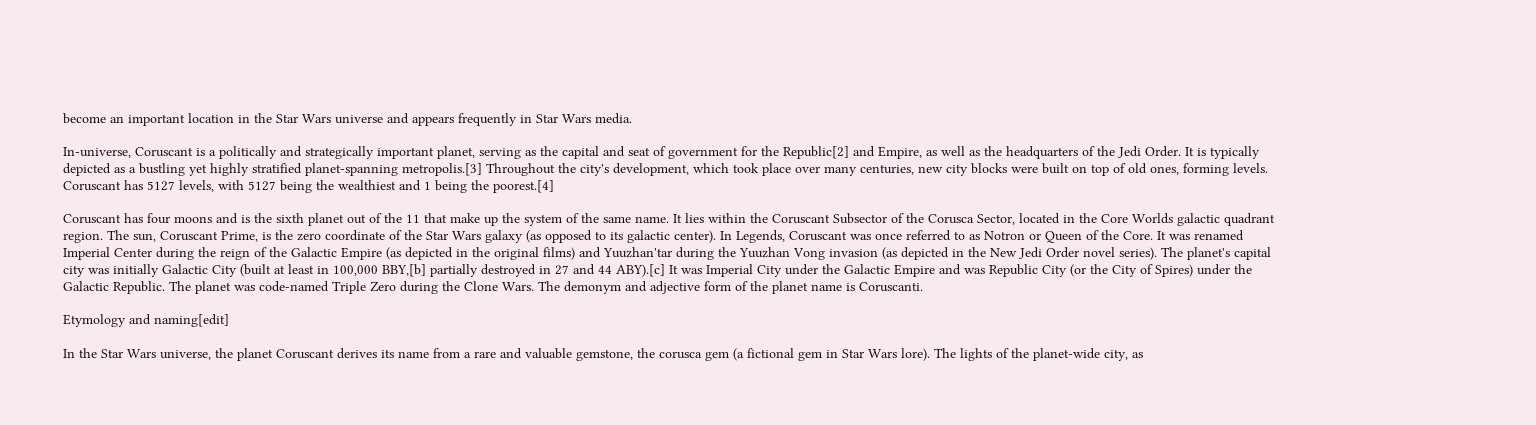become an important location in the Star Wars universe and appears frequently in Star Wars media.

In-universe, Coruscant is a politically and strategically important planet, serving as the capital and seat of government for the Republic[2] and Empire, as well as the headquarters of the Jedi Order. It is typically depicted as a bustling yet highly stratified planet-spanning metropolis.[3] Throughout the city's development, which took place over many centuries, new city blocks were built on top of old ones, forming levels. Coruscant has 5127 levels, with 5127 being the wealthiest and 1 being the poorest.[4]

Coruscant has four moons and is the sixth planet out of the 11 that make up the system of the same name. It lies within the Coruscant Subsector of the Corusca Sector, located in the Core Worlds galactic quadrant region. The sun, Coruscant Prime, is the zero coordinate of the Star Wars galaxy (as opposed to its galactic center). In Legends, Coruscant was once referred to as Notron or Queen of the Core. It was renamed Imperial Center during the reign of the Galactic Empire (as depicted in the original films) and Yuuzhan'tar during the Yuuzhan Vong invasion (as depicted in the New Jedi Order novel series). The planet's capital city was initially Galactic City (built at least in 100,000 BBY,[b] partially destroyed in 27 and 44 ABY).[c] It was Imperial City under the Galactic Empire and was Republic City (or the City of Spires) under the Galactic Republic. The planet was code-named Triple Zero during the Clone Wars. The demonym and adjective form of the planet name is Coruscanti.

Etymology and naming[edit]

In the Star Wars universe, the planet Coruscant derives its name from a rare and valuable gemstone, the corusca gem (a fictional gem in Star Wars lore). The lights of the planet-wide city, as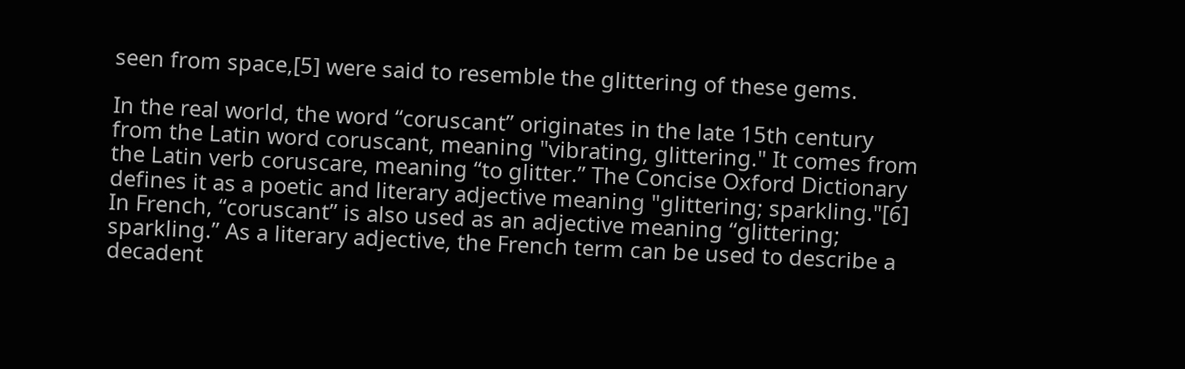seen from space,[5] were said to resemble the glittering of these gems.

In the real world, the word “coruscant” originates in the late 15th century from the Latin word coruscant, meaning "vibrating, glittering." It comes from the Latin verb coruscare, meaning “to glitter.” The Concise Oxford Dictionary defines it as a poetic and literary adjective meaning "glittering; sparkling."[6] In French, “coruscant” is also used as an adjective meaning “glittering; sparkling.” As a literary adjective, the French term can be used to describe a decadent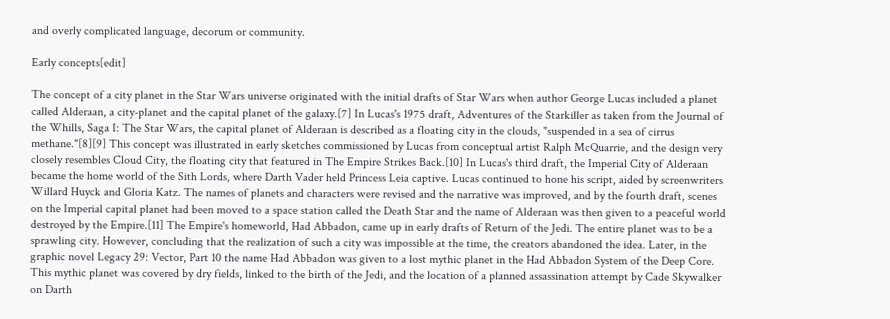and overly complicated language, decorum or community.

Early concepts[edit]

The concept of a city planet in the Star Wars universe originated with the initial drafts of Star Wars when author George Lucas included a planet called Alderaan, a city-planet and the capital planet of the galaxy.[7] In Lucas's 1975 draft, Adventures of the Starkiller as taken from the Journal of the Whills, Saga I: The Star Wars, the capital planet of Alderaan is described as a floating city in the clouds, "suspended in a sea of cirrus methane."[8][9] This concept was illustrated in early sketches commissioned by Lucas from conceptual artist Ralph McQuarrie, and the design very closely resembles Cloud City, the floating city that featured in The Empire Strikes Back.[10] In Lucas's third draft, the Imperial City of Alderaan became the home world of the Sith Lords, where Darth Vader held Princess Leia captive. Lucas continued to hone his script, aided by screenwriters Willard Huyck and Gloria Katz. The names of planets and characters were revised and the narrative was improved, and by the fourth draft, scenes on the Imperial capital planet had been moved to a space station called the Death Star and the name of Alderaan was then given to a peaceful world destroyed by the Empire.[11] The Empire's homeworld, Had Abbadon, came up in early drafts of Return of the Jedi. The entire planet was to be a sprawling city. However, concluding that the realization of such a city was impossible at the time, the creators abandoned the idea. Later, in the graphic novel Legacy 29: Vector, Part 10 the name Had Abbadon was given to a lost mythic planet in the Had Abbadon System of the Deep Core. This mythic planet was covered by dry fields, linked to the birth of the Jedi, and the location of a planned assassination attempt by Cade Skywalker on Darth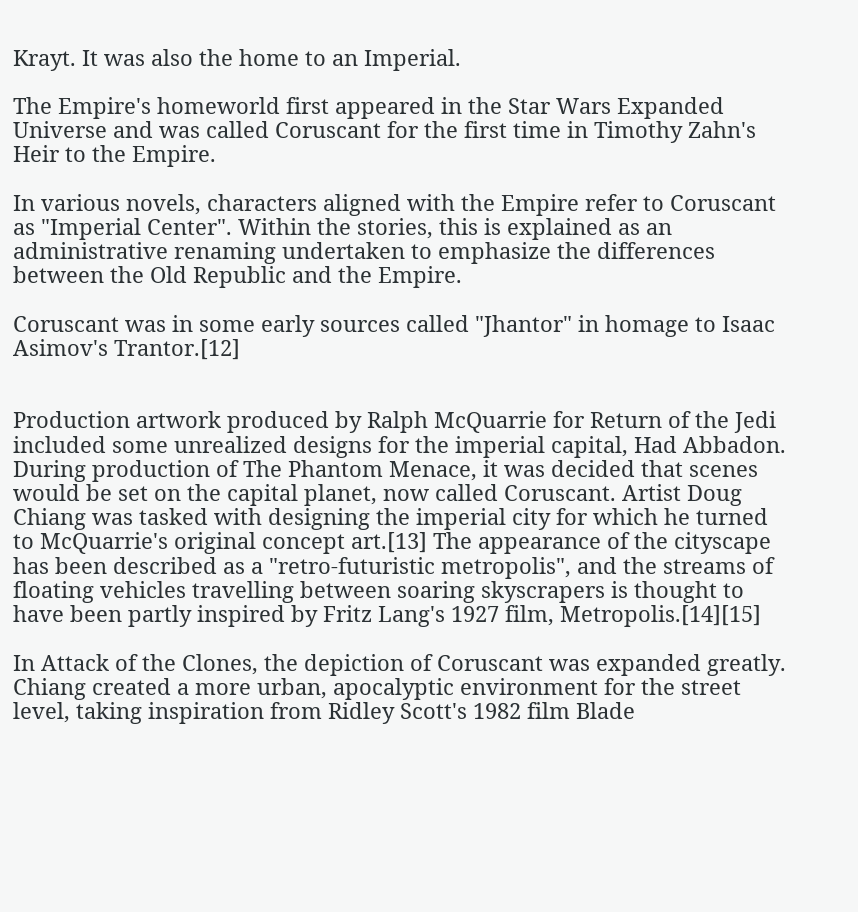Krayt. It was also the home to an Imperial.

The Empire's homeworld first appeared in the Star Wars Expanded Universe and was called Coruscant for the first time in Timothy Zahn's Heir to the Empire.

In various novels, characters aligned with the Empire refer to Coruscant as "Imperial Center". Within the stories, this is explained as an administrative renaming undertaken to emphasize the differences between the Old Republic and the Empire.

Coruscant was in some early sources called "Jhantor" in homage to Isaac Asimov's Trantor.[12]


Production artwork produced by Ralph McQuarrie for Return of the Jedi included some unrealized designs for the imperial capital, Had Abbadon. During production of The Phantom Menace, it was decided that scenes would be set on the capital planet, now called Coruscant. Artist Doug Chiang was tasked with designing the imperial city for which he turned to McQuarrie's original concept art.[13] The appearance of the cityscape has been described as a "retro-futuristic metropolis", and the streams of floating vehicles travelling between soaring skyscrapers is thought to have been partly inspired by Fritz Lang's 1927 film, Metropolis.[14][15]

In Attack of the Clones, the depiction of Coruscant was expanded greatly. Chiang created a more urban, apocalyptic environment for the street level, taking inspiration from Ridley Scott's 1982 film Blade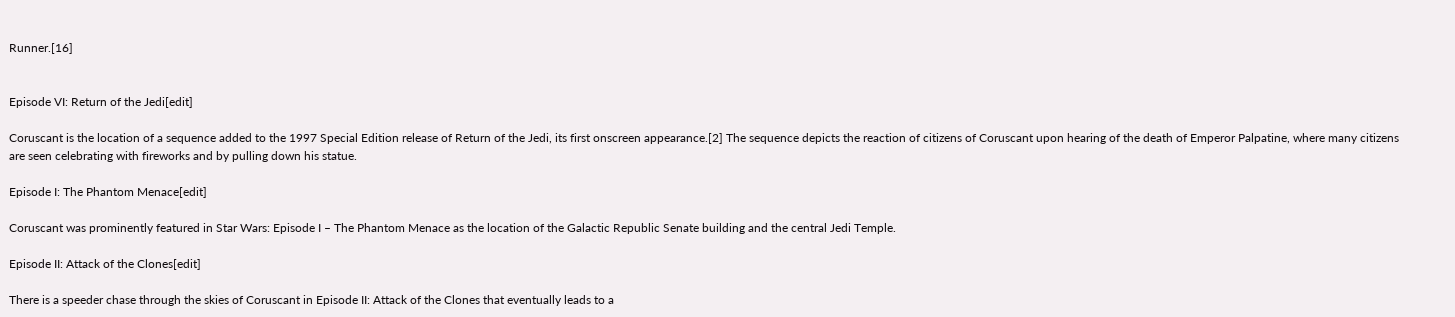Runner.[16]


Episode VI: Return of the Jedi[edit]

Coruscant is the location of a sequence added to the 1997 Special Edition release of Return of the Jedi, its first onscreen appearance.[2] The sequence depicts the reaction of citizens of Coruscant upon hearing of the death of Emperor Palpatine, where many citizens are seen celebrating with fireworks and by pulling down his statue.

Episode I: The Phantom Menace[edit]

Coruscant was prominently featured in Star Wars: Episode I – The Phantom Menace as the location of the Galactic Republic Senate building and the central Jedi Temple.

Episode II: Attack of the Clones[edit]

There is a speeder chase through the skies of Coruscant in Episode II: Attack of the Clones that eventually leads to a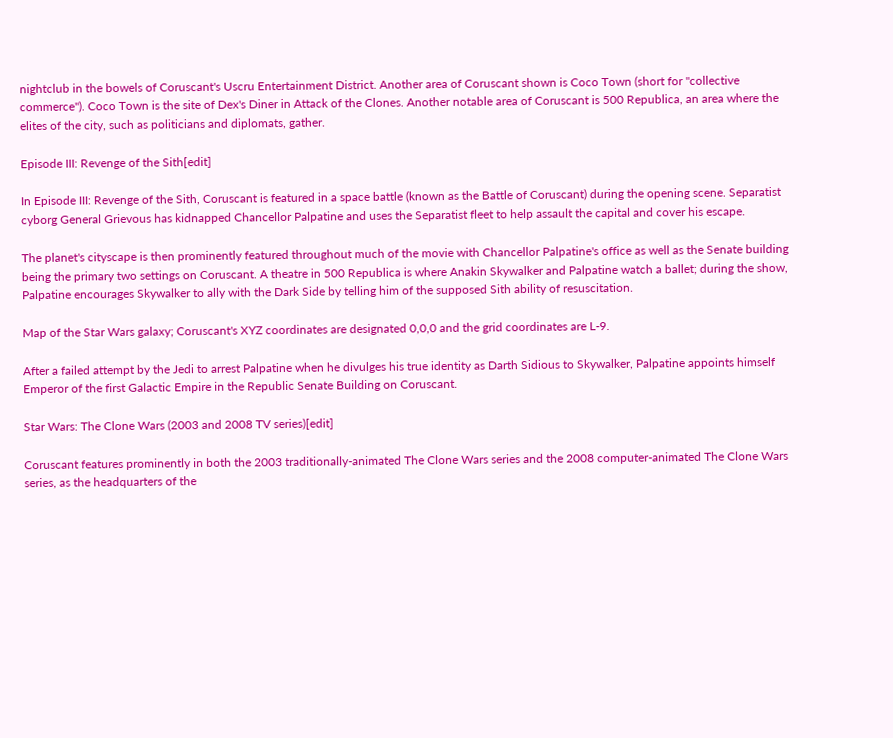nightclub in the bowels of Coruscant's Uscru Entertainment District. Another area of Coruscant shown is Coco Town (short for "collective commerce"). Coco Town is the site of Dex's Diner in Attack of the Clones. Another notable area of Coruscant is 500 Republica, an area where the elites of the city, such as politicians and diplomats, gather.

Episode III: Revenge of the Sith[edit]

In Episode III: Revenge of the Sith, Coruscant is featured in a space battle (known as the Battle of Coruscant) during the opening scene. Separatist cyborg General Grievous has kidnapped Chancellor Palpatine and uses the Separatist fleet to help assault the capital and cover his escape.

The planet's cityscape is then prominently featured throughout much of the movie with Chancellor Palpatine's office as well as the Senate building being the primary two settings on Coruscant. A theatre in 500 Republica is where Anakin Skywalker and Palpatine watch a ballet; during the show, Palpatine encourages Skywalker to ally with the Dark Side by telling him of the supposed Sith ability of resuscitation.

Map of the Star Wars galaxy; Coruscant's XYZ coordinates are designated 0,0,0 and the grid coordinates are L-9.

After a failed attempt by the Jedi to arrest Palpatine when he divulges his true identity as Darth Sidious to Skywalker, Palpatine appoints himself Emperor of the first Galactic Empire in the Republic Senate Building on Coruscant.

Star Wars: The Clone Wars (2003 and 2008 TV series)[edit]

Coruscant features prominently in both the 2003 traditionally-animated The Clone Wars series and the 2008 computer-animated The Clone Wars series, as the headquarters of the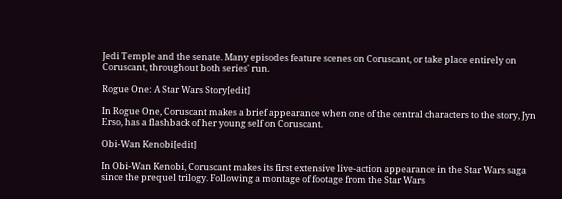Jedi Temple and the senate. Many episodes feature scenes on Coruscant, or take place entirely on Coruscant, throughout both series' run.

Rogue One: A Star Wars Story[edit]

In Rogue One, Coruscant makes a brief appearance when one of the central characters to the story, Jyn Erso, has a flashback of her young self on Coruscant.

Obi-Wan Kenobi[edit]

In Obi-Wan Kenobi, Coruscant makes its first extensive live-action appearance in the Star Wars saga since the prequel trilogy. Following a montage of footage from the Star Wars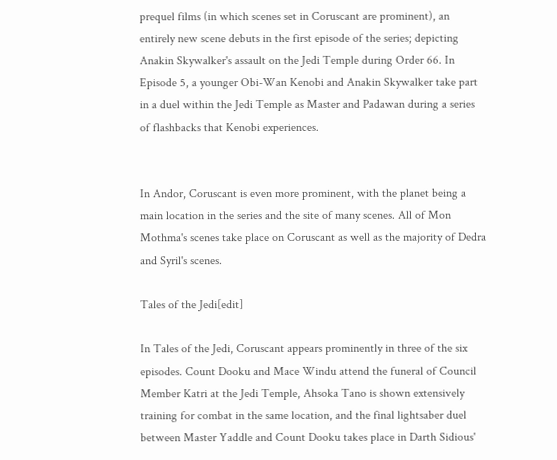prequel films (in which scenes set in Coruscant are prominent), an entirely new scene debuts in the first episode of the series; depicting Anakin Skywalker's assault on the Jedi Temple during Order 66. In Episode 5, a younger Obi-Wan Kenobi and Anakin Skywalker take part in a duel within the Jedi Temple as Master and Padawan during a series of flashbacks that Kenobi experiences.


In Andor, Coruscant is even more prominent, with the planet being a main location in the series and the site of many scenes. All of Mon Mothma's scenes take place on Coruscant as well as the majority of Dedra and Syril's scenes.

Tales of the Jedi[edit]

In Tales of the Jedi, Coruscant appears prominently in three of the six episodes. Count Dooku and Mace Windu attend the funeral of Council Member Katri at the Jedi Temple, Ahsoka Tano is shown extensively training for combat in the same location, and the final lightsaber duel between Master Yaddle and Count Dooku takes place in Darth Sidious'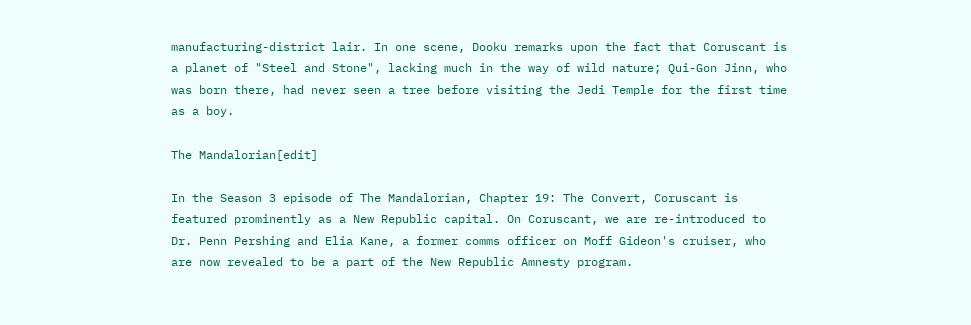manufacturing-district lair. In one scene, Dooku remarks upon the fact that Coruscant is a planet of "Steel and Stone", lacking much in the way of wild nature; Qui-Gon Jinn, who was born there, had never seen a tree before visiting the Jedi Temple for the first time as a boy.

The Mandalorian[edit]

In the Season 3 episode of The Mandalorian, Chapter 19: The Convert, Coruscant is featured prominently as a New Republic capital. On Coruscant, we are re-introduced to Dr. Penn Pershing and Elia Kane, a former comms officer on Moff Gideon's cruiser, who are now revealed to be a part of the New Republic Amnesty program.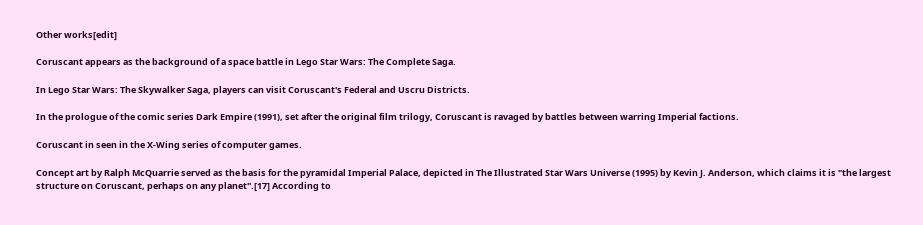Other works[edit]

Coruscant appears as the background of a space battle in Lego Star Wars: The Complete Saga.

In Lego Star Wars: The Skywalker Saga, players can visit Coruscant's Federal and Uscru Districts.

In the prologue of the comic series Dark Empire (1991), set after the original film trilogy, Coruscant is ravaged by battles between warring Imperial factions.

Coruscant in seen in the X-Wing series of computer games.

Concept art by Ralph McQuarrie served as the basis for the pyramidal Imperial Palace, depicted in The Illustrated Star Wars Universe (1995) by Kevin J. Anderson, which claims it is "the largest structure on Coruscant, perhaps on any planet".[17] According to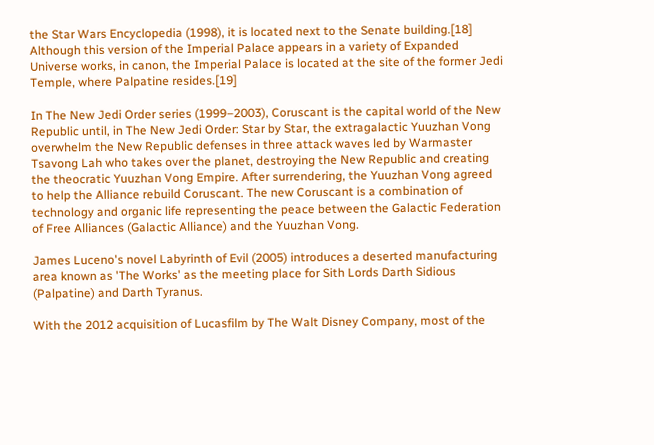the Star Wars Encyclopedia (1998), it is located next to the Senate building.[18] Although this version of the Imperial Palace appears in a variety of Expanded Universe works, in canon, the Imperial Palace is located at the site of the former Jedi Temple, where Palpatine resides.[19]

In The New Jedi Order series (1999–2003), Coruscant is the capital world of the New Republic until, in The New Jedi Order: Star by Star, the extragalactic Yuuzhan Vong overwhelm the New Republic defenses in three attack waves led by Warmaster Tsavong Lah who takes over the planet, destroying the New Republic and creating the theocratic Yuuzhan Vong Empire. After surrendering, the Yuuzhan Vong agreed to help the Alliance rebuild Coruscant. The new Coruscant is a combination of technology and organic life representing the peace between the Galactic Federation of Free Alliances (Galactic Alliance) and the Yuuzhan Vong.

James Luceno's novel Labyrinth of Evil (2005) introduces a deserted manufacturing area known as 'The Works' as the meeting place for Sith Lords Darth Sidious (Palpatine) and Darth Tyranus.

With the 2012 acquisition of Lucasfilm by The Walt Disney Company, most of the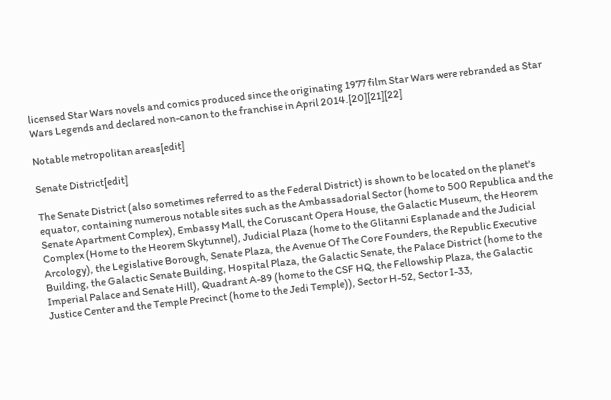licensed Star Wars novels and comics produced since the originating 1977 film Star Wars were rebranded as Star Wars Legends and declared non-canon to the franchise in April 2014.[20][21][22]

Notable metropolitan areas[edit]

Senate District[edit]

The Senate District (also sometimes referred to as the Federal District) is shown to be located on the planet's equator, containing numerous notable sites such as the Ambassadorial Sector (home to 500 Republica and the Senate Apartment Complex), Embassy Mall, the Coruscant Opera House, the Galactic Museum, the Heorem Complex (Home to the Heorem Skytunnel), Judicial Plaza (home to the Glitanni Esplanade and the Judicial Arcology), the Legislative Borough, Senate Plaza, the Avenue Of The Core Founders, the Republic Executive Building, the Galactic Senate Building, Hospital Plaza, the Galactic Senate, the Palace District (home to the Imperial Palace and Senate Hill), Quadrant A-89 (home to the CSF HQ, the Fellowship Plaza, the Galactic Justice Center and the Temple Precinct (home to the Jedi Temple)), Sector H-52, Sector I-33,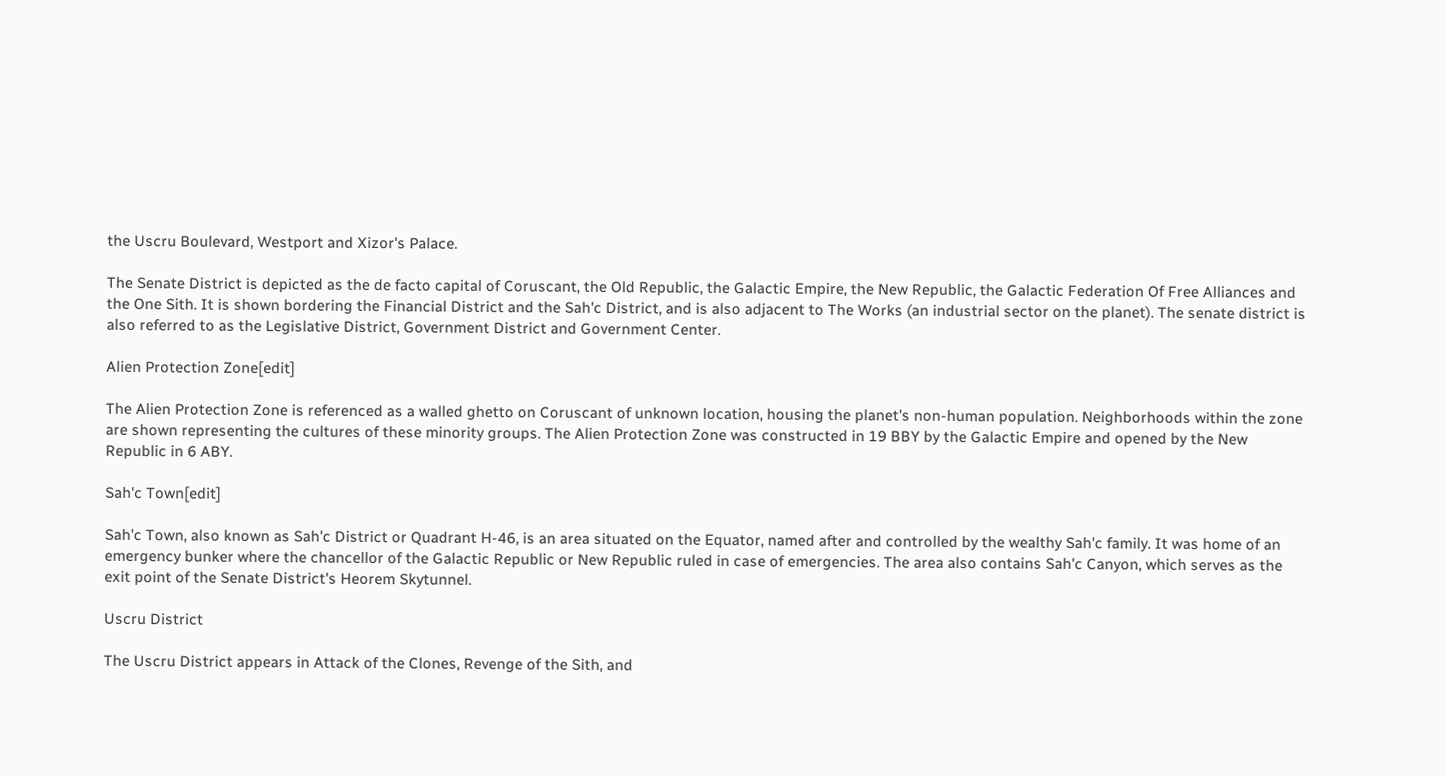the Uscru Boulevard, Westport and Xizor's Palace.

The Senate District is depicted as the de facto capital of Coruscant, the Old Republic, the Galactic Empire, the New Republic, the Galactic Federation Of Free Alliances and the One Sith. It is shown bordering the Financial District and the Sah'c District, and is also adjacent to The Works (an industrial sector on the planet). The senate district is also referred to as the Legislative District, Government District and Government Center.

Alien Protection Zone[edit]

The Alien Protection Zone is referenced as a walled ghetto on Coruscant of unknown location, housing the planet's non-human population. Neighborhoods within the zone are shown representing the cultures of these minority groups. The Alien Protection Zone was constructed in 19 BBY by the Galactic Empire and opened by the New Republic in 6 ABY.

Sah'c Town[edit]

Sah'c Town, also known as Sah'c District or Quadrant H-46, is an area situated on the Equator, named after and controlled by the wealthy Sah'c family. It was home of an emergency bunker where the chancellor of the Galactic Republic or New Republic ruled in case of emergencies. The area also contains Sah'c Canyon, which serves as the exit point of the Senate District's Heorem Skytunnel.

Uscru District

The Uscru District appears in Attack of the Clones, Revenge of the Sith, and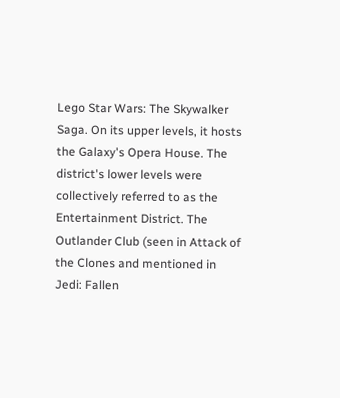Lego Star Wars: The Skywalker Saga. On its upper levels, it hosts the Galaxy's Opera House. The district's lower levels were collectively referred to as the Entertainment District. The Outlander Club (seen in Attack of the Clones and mentioned in Jedi: Fallen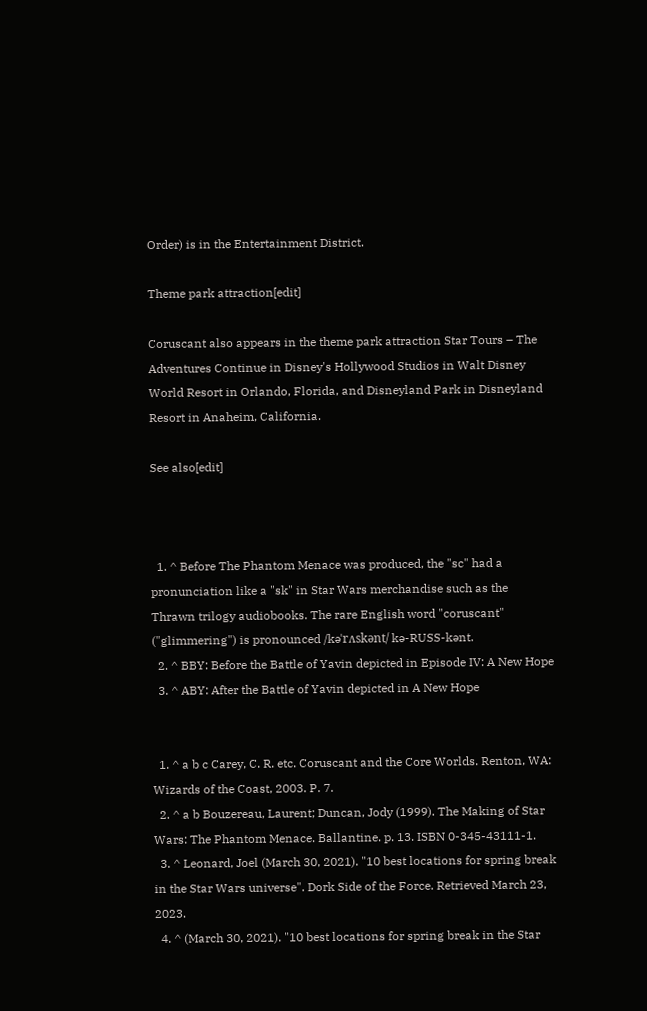Order) is in the Entertainment District.

Theme park attraction[edit]

Coruscant also appears in the theme park attraction Star Tours – The Adventures Continue in Disney's Hollywood Studios in Walt Disney World Resort in Orlando, Florida, and Disneyland Park in Disneyland Resort in Anaheim, California.

See also[edit]



  1. ^ Before The Phantom Menace was produced, the "sc" had a pronunciation like a "sk" in Star Wars merchandise such as the Thrawn trilogy audiobooks. The rare English word "coruscant" ("glimmering") is pronounced /kəˈrʌskənt/ kə-RUSS-kənt.
  2. ^ BBY: Before the Battle of Yavin depicted in Episode IV: A New Hope
  3. ^ ABY: After the Battle of Yavin depicted in A New Hope


  1. ^ a b c Carey, C. R. etc. Coruscant and the Core Worlds. Renton, WA: Wizards of the Coast, 2003. P. 7.
  2. ^ a b Bouzereau, Laurent; Duncan, Jody (1999). The Making of Star Wars: The Phantom Menace. Ballantine. p. 13. ISBN 0-345-43111-1.
  3. ^ Leonard, Joel (March 30, 2021). "10 best locations for spring break in the Star Wars universe". Dork Side of the Force. Retrieved March 23, 2023.
  4. ^ (March 30, 2021). "10 best locations for spring break in the Star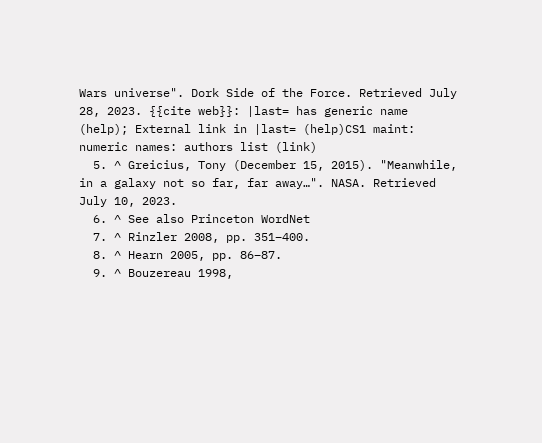Wars universe". Dork Side of the Force. Retrieved July 28, 2023. {{cite web}}: |last= has generic name (help); External link in |last= (help)CS1 maint: numeric names: authors list (link)
  5. ^ Greicius, Tony (December 15, 2015). "Meanwhile, in a galaxy not so far, far away…". NASA. Retrieved July 10, 2023.
  6. ^ See also Princeton WordNet
  7. ^ Rinzler 2008, pp. 351–400.
  8. ^ Hearn 2005, pp. 86–87.
  9. ^ Bouzereau 1998,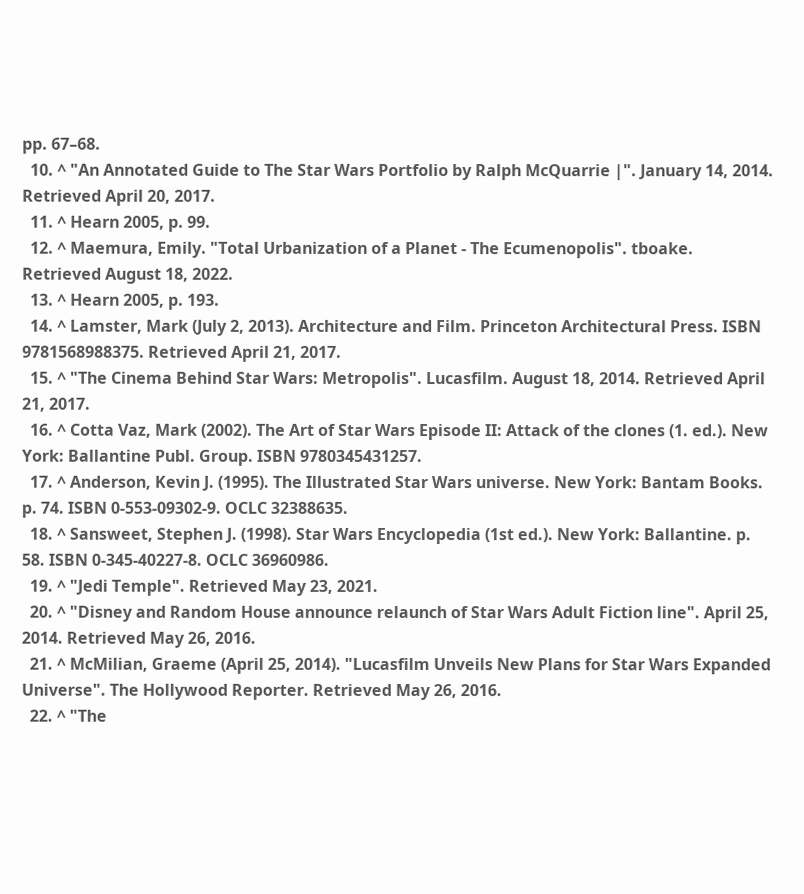pp. 67–68.
  10. ^ "An Annotated Guide to The Star Wars Portfolio by Ralph McQuarrie |". January 14, 2014. Retrieved April 20, 2017.
  11. ^ Hearn 2005, p. 99.
  12. ^ Maemura, Emily. "Total Urbanization of a Planet - The Ecumenopolis". tboake. Retrieved August 18, 2022.
  13. ^ Hearn 2005, p. 193.
  14. ^ Lamster, Mark (July 2, 2013). Architecture and Film. Princeton Architectural Press. ISBN 9781568988375. Retrieved April 21, 2017.
  15. ^ "The Cinema Behind Star Wars: Metropolis". Lucasfilm. August 18, 2014. Retrieved April 21, 2017.
  16. ^ Cotta Vaz, Mark (2002). The Art of Star Wars Episode II: Attack of the clones (1. ed.). New York: Ballantine Publ. Group. ISBN 9780345431257.
  17. ^ Anderson, Kevin J. (1995). The Illustrated Star Wars universe. New York: Bantam Books. p. 74. ISBN 0-553-09302-9. OCLC 32388635.
  18. ^ Sansweet, Stephen J. (1998). Star Wars Encyclopedia (1st ed.). New York: Ballantine. p. 58. ISBN 0-345-40227-8. OCLC 36960986.
  19. ^ "Jedi Temple". Retrieved May 23, 2021.
  20. ^ "Disney and Random House announce relaunch of Star Wars Adult Fiction line". April 25, 2014. Retrieved May 26, 2016.
  21. ^ McMilian, Graeme (April 25, 2014). "Lucasfilm Unveils New Plans for Star Wars Expanded Universe". The Hollywood Reporter. Retrieved May 26, 2016.
  22. ^ "The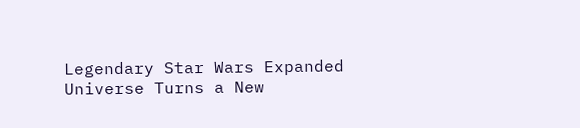Legendary Star Wars Expanded Universe Turns a New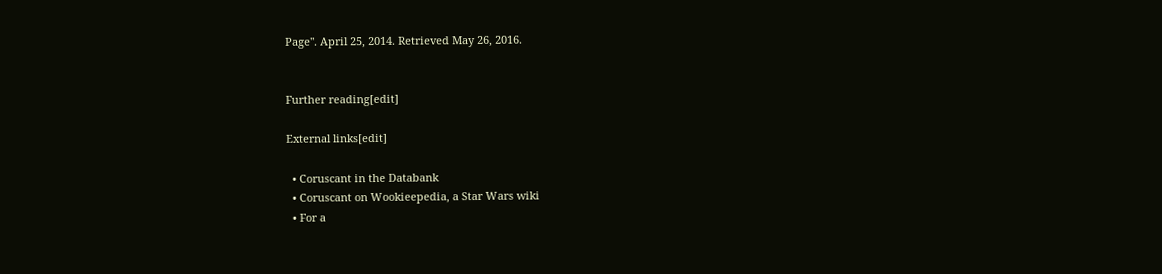Page". April 25, 2014. Retrieved May 26, 2016.


Further reading[edit]

External links[edit]

  • Coruscant in the Databank
  • Coruscant on Wookieepedia, a Star Wars wiki
  • For a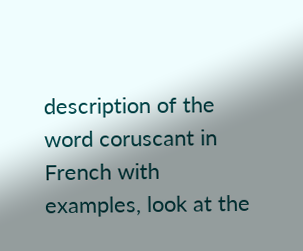description of the word coruscant in French with examples, look at the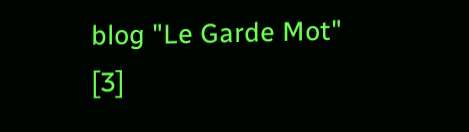blog "Le Garde Mot" [3]